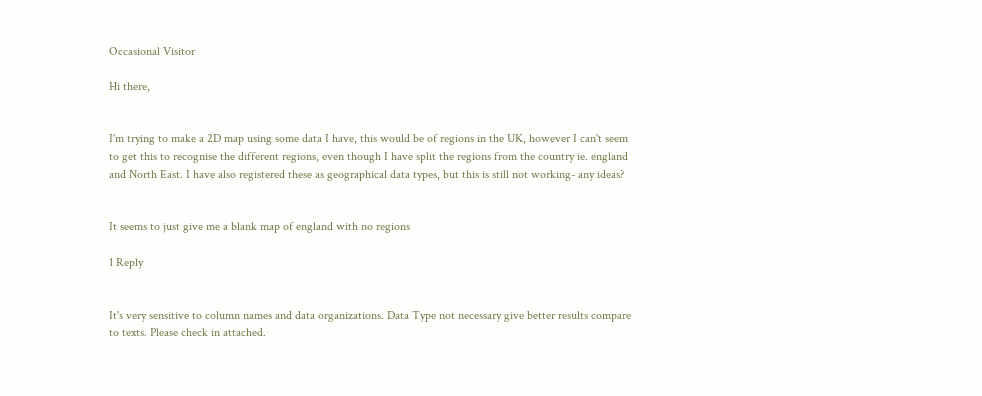Occasional Visitor

Hi there,


I'm trying to make a 2D map using some data I have, this would be of regions in the UK, however I can't seem to get this to recognise the different regions, even though I have split the regions from the country ie. england and North East. I have also registered these as geographical data types, but this is still not working- any ideas?


It seems to just give me a blank map of england with no regions

1 Reply


It's very sensitive to column names and data organizations. Data Type not necessary give better results compare to texts. Please check in attached.